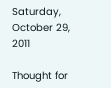Saturday, October 29, 2011

Thought for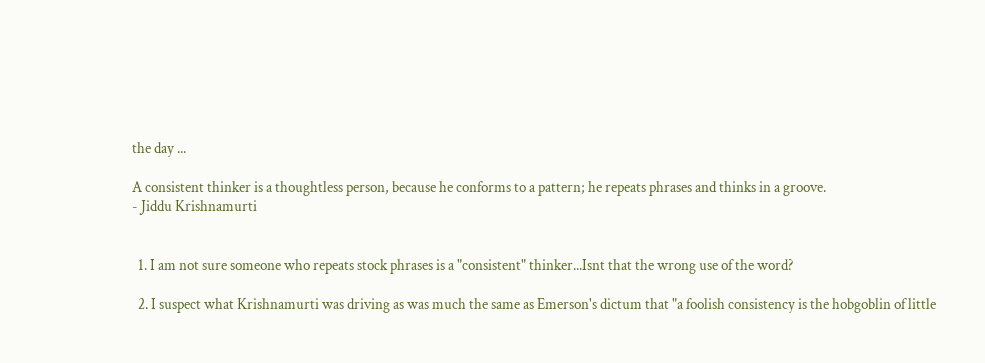the day ...

A consistent thinker is a thoughtless person, because he conforms to a pattern; he repeats phrases and thinks in a groove.
- Jiddu Krishnamurti


  1. I am not sure someone who repeats stock phrases is a "consistent" thinker...Isnt that the wrong use of the word?

  2. I suspect what Krishnamurti was driving as was much the same as Emerson's dictum that "a foolish consistency is the hobgoblin of little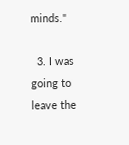minds."

  3. I was going to leave the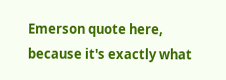Emerson quote here, because it's exactly what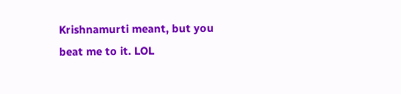Krishnamurti meant, but you beat me to it. LOL